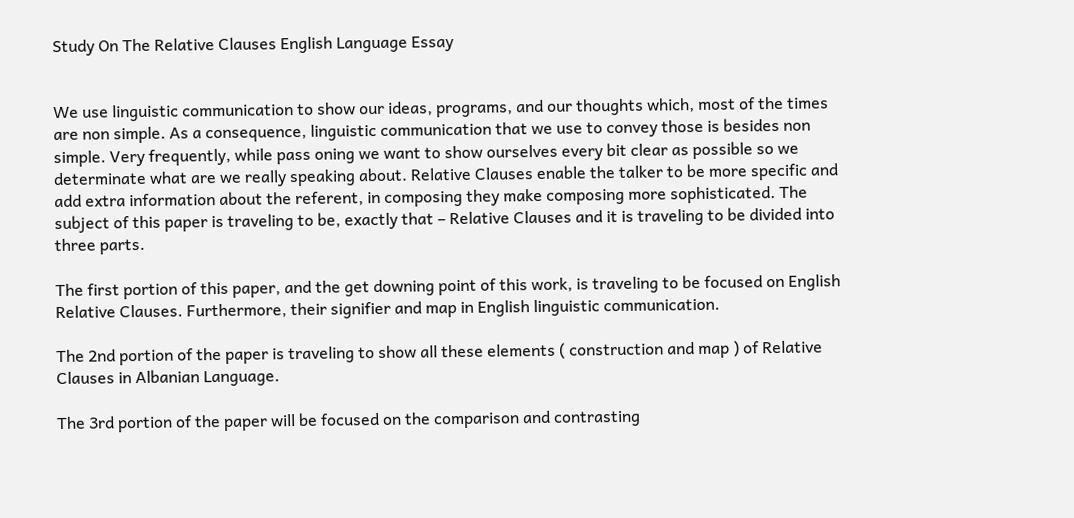Study On The Relative Clauses English Language Essay


We use linguistic communication to show our ideas, programs, and our thoughts which, most of the times are non simple. As a consequence, linguistic communication that we use to convey those is besides non simple. Very frequently, while pass oning we want to show ourselves every bit clear as possible so we determinate what are we really speaking about. Relative Clauses enable the talker to be more specific and add extra information about the referent, in composing they make composing more sophisticated. The subject of this paper is traveling to be, exactly that – Relative Clauses and it is traveling to be divided into three parts.

The first portion of this paper, and the get downing point of this work, is traveling to be focused on English Relative Clauses. Furthermore, their signifier and map in English linguistic communication.

The 2nd portion of the paper is traveling to show all these elements ( construction and map ) of Relative Clauses in Albanian Language.

The 3rd portion of the paper will be focused on the comparison and contrasting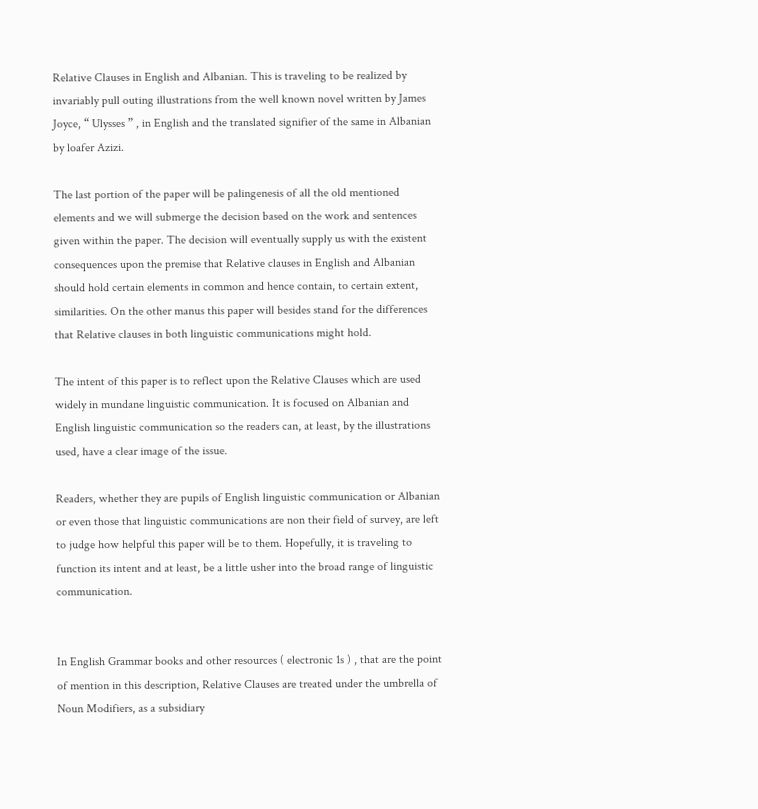Relative Clauses in English and Albanian. This is traveling to be realized by invariably pull outing illustrations from the well known novel written by James Joyce, “ Ulysses ” , in English and the translated signifier of the same in Albanian by loafer Azizi.

The last portion of the paper will be palingenesis of all the old mentioned elements and we will submerge the decision based on the work and sentences given within the paper. The decision will eventually supply us with the existent consequences upon the premise that Relative clauses in English and Albanian should hold certain elements in common and hence contain, to certain extent, similarities. On the other manus this paper will besides stand for the differences that Relative clauses in both linguistic communications might hold.

The intent of this paper is to reflect upon the Relative Clauses which are used widely in mundane linguistic communication. It is focused on Albanian and English linguistic communication so the readers can, at least, by the illustrations used, have a clear image of the issue.

Readers, whether they are pupils of English linguistic communication or Albanian or even those that linguistic communications are non their field of survey, are left to judge how helpful this paper will be to them. Hopefully, it is traveling to function its intent and at least, be a little usher into the broad range of linguistic communication.


In English Grammar books and other resources ( electronic 1s ) , that are the point of mention in this description, Relative Clauses are treated under the umbrella of Noun Modifiers, as a subsidiary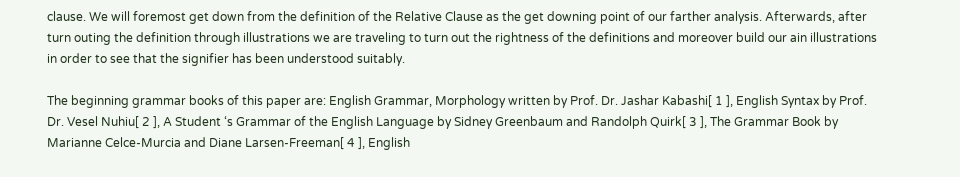clause. We will foremost get down from the definition of the Relative Clause as the get downing point of our farther analysis. Afterwards, after turn outing the definition through illustrations we are traveling to turn out the rightness of the definitions and moreover build our ain illustrations in order to see that the signifier has been understood suitably.

The beginning grammar books of this paper are: English Grammar, Morphology written by Prof. Dr. Jashar Kabashi[ 1 ], English Syntax by Prof. Dr. Vesel Nuhiu[ 2 ], A Student ‘s Grammar of the English Language by Sidney Greenbaum and Randolph Quirk[ 3 ], The Grammar Book by Marianne Celce-Murcia and Diane Larsen-Freeman[ 4 ], English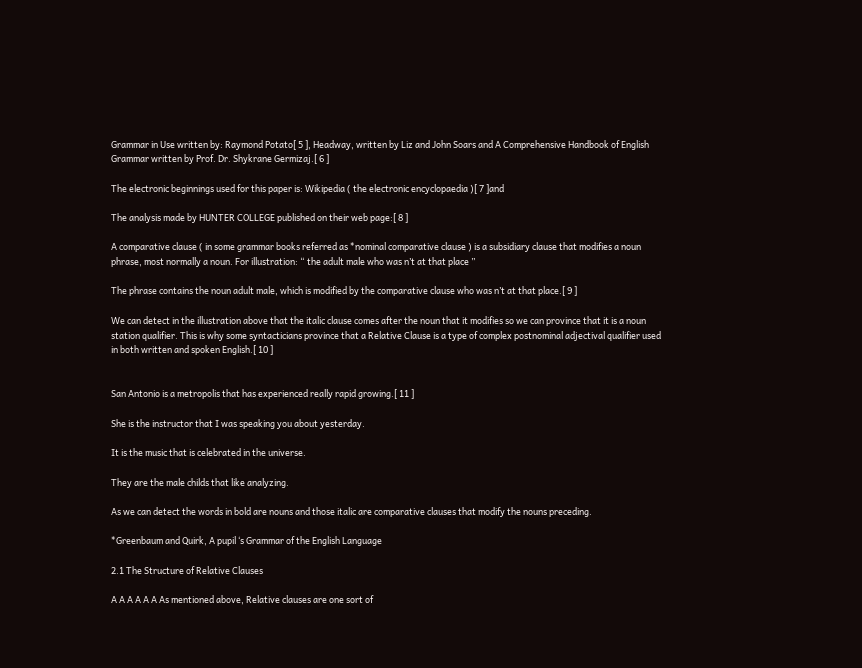Grammar in Use written by: Raymond Potato[ 5 ], Headway, written by Liz and John Soars and A Comprehensive Handbook of English Grammar written by Prof. Dr. Shykrane Germizaj.[ 6 ]

The electronic beginnings used for this paper is: Wikipedia ( the electronic encyclopaedia )[ 7 ]and

The analysis made by HUNTER COLLEGE published on their web page:[ 8 ]

A comparative clause ( in some grammar books referred as *nominal comparative clause ) is a subsidiary clause that modifies a noun phrase, most normally a noun. For illustration: “ the adult male who was n’t at that place ”

The phrase contains the noun adult male, which is modified by the comparative clause who was n’t at that place.[ 9 ]

We can detect in the illustration above that the italic clause comes after the noun that it modifies so we can province that it is a noun station qualifier. This is why some syntacticians province that a Relative Clause is a type of complex postnominal adjectival qualifier used in both written and spoken English.[ 10 ]


San Antonio is a metropolis that has experienced really rapid growing.[ 11 ]

She is the instructor that I was speaking you about yesterday.

It is the music that is celebrated in the universe.

They are the male childs that like analyzing.

As we can detect the words in bold are nouns and those italic are comparative clauses that modify the nouns preceding.

*Greenbaum and Quirk, A pupil ‘s Grammar of the English Language

2.1 The Structure of Relative Clauses

A A A A A A As mentioned above, Relative clauses are one sort of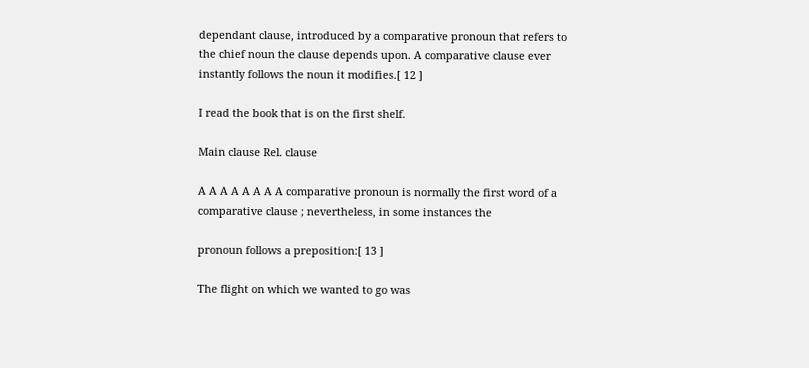dependant clause, introduced by a comparative pronoun that refers to the chief noun the clause depends upon. A comparative clause ever instantly follows the noun it modifies.[ 12 ]

I read the book that is on the first shelf.

Main clause Rel. clause

A A A A A A A A comparative pronoun is normally the first word of a comparative clause ; nevertheless, in some instances the

pronoun follows a preposition:[ 13 ]

The flight on which we wanted to go was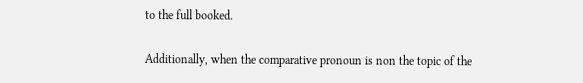to the full booked.

Additionally, when the comparative pronoun is non the topic of the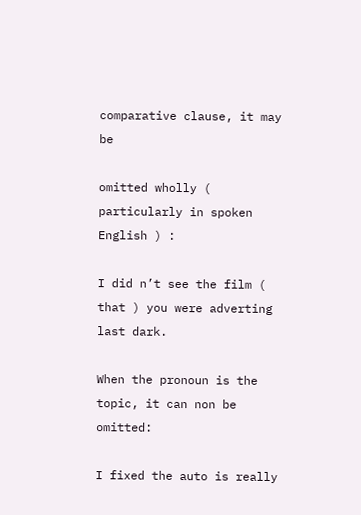comparative clause, it may be

omitted wholly ( particularly in spoken English ) :

I did n’t see the film ( that ) you were adverting last dark.

When the pronoun is the topic, it can non be omitted:

I fixed the auto is really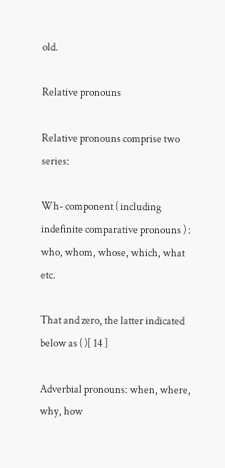old.

Relative pronouns

Relative pronouns comprise two series:

Wh- component ( including indefinite comparative pronouns ) : who, whom, whose, which, what etc.

That and zero, the latter indicated below as ( )[ 14 ]

Adverbial pronouns: when, where, why, how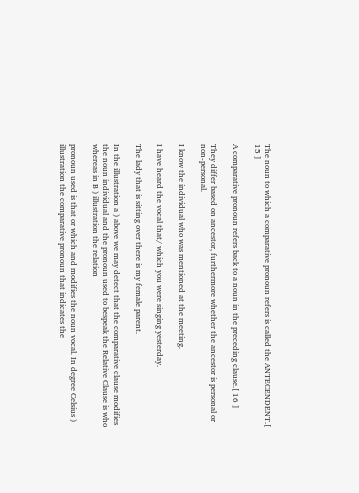The noun to which a comparative pronoun refers is called the ANTECENDENT.[ 15 ]

A comparative pronoun refers back to a noun in the preceding clause.[ 16 ]

They differ based on ancestor, furthermore whether the ancestor is personal or non-personal.

I know the individual who was mentioned at the meeting.

I have heard the vocal that/ which you were singing yesterday.

The lady that is sitting over there is my female parent.

In the illustration a ) above we may detect that the comparative clause modifies the noun individual and the pronoun used to bespeak the Relative Clause is who whereas in B ) illustration the relation

pronoun used is that or which and modifies the noun vocal. In degree Celsius ) illustration the comparative pronoun that indicates the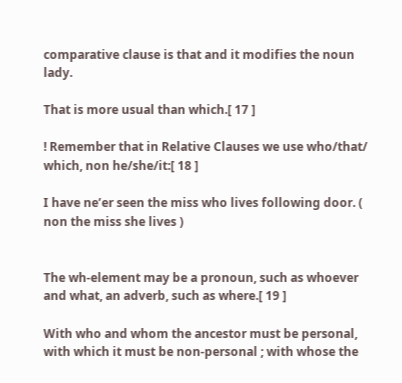comparative clause is that and it modifies the noun lady.

That is more usual than which.[ 17 ]

! Remember that in Relative Clauses we use who/that/ which, non he/she/it:[ 18 ]

I have ne’er seen the miss who lives following door. ( non the miss she lives )


The wh-element may be a pronoun, such as whoever and what, an adverb, such as where.[ 19 ]

With who and whom the ancestor must be personal, with which it must be non-personal ; with whose the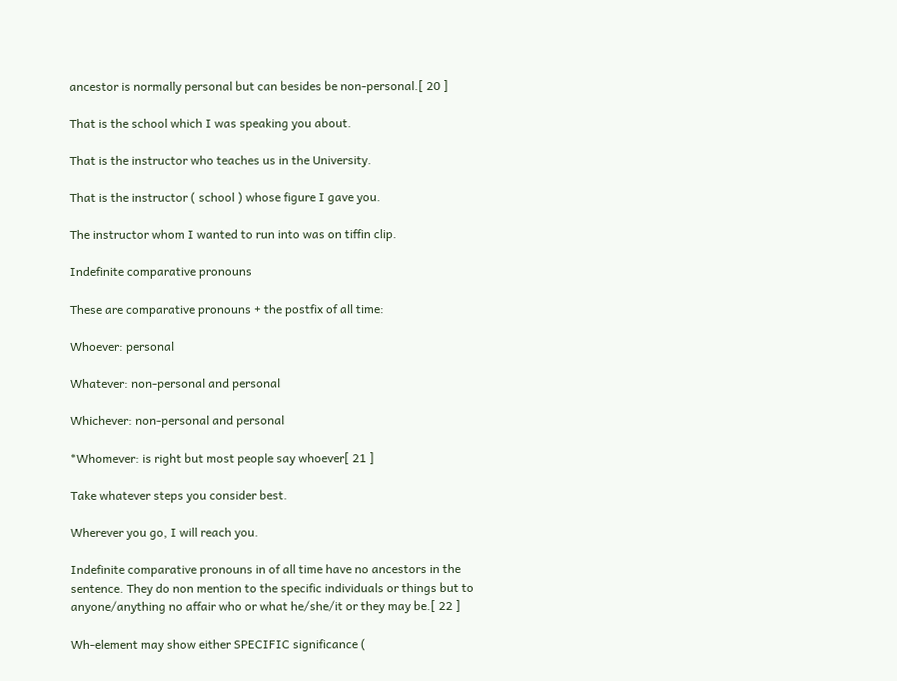ancestor is normally personal but can besides be non-personal.[ 20 ]

That is the school which I was speaking you about.

That is the instructor who teaches us in the University.

That is the instructor ( school ) whose figure I gave you.

The instructor whom I wanted to run into was on tiffin clip.

Indefinite comparative pronouns

These are comparative pronouns + the postfix of all time:

Whoever: personal

Whatever: non-personal and personal

Whichever: non-personal and personal

*Whomever: is right but most people say whoever[ 21 ]

Take whatever steps you consider best.

Wherever you go, I will reach you.

Indefinite comparative pronouns in of all time have no ancestors in the sentence. They do non mention to the specific individuals or things but to anyone/anything no affair who or what he/she/it or they may be.[ 22 ]

Wh-element may show either SPECIFIC significance (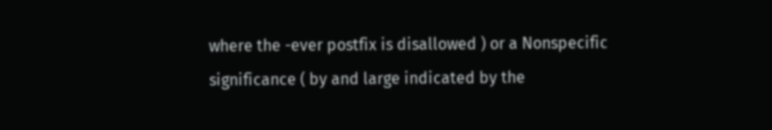where the -ever postfix is disallowed ) or a Nonspecific significance ( by and large indicated by the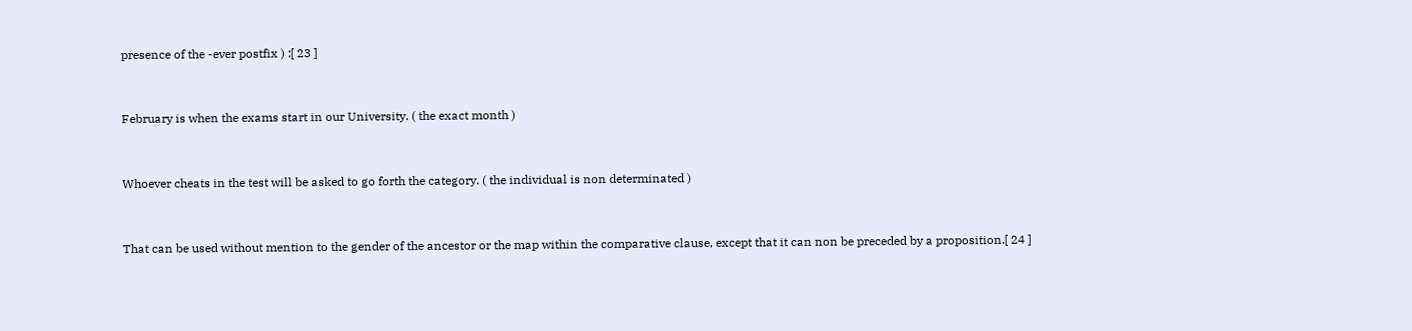presence of the -ever postfix ) :[ 23 ]


February is when the exams start in our University. ( the exact month )


Whoever cheats in the test will be asked to go forth the category. ( the individual is non determinated )


That can be used without mention to the gender of the ancestor or the map within the comparative clause, except that it can non be preceded by a proposition.[ 24 ]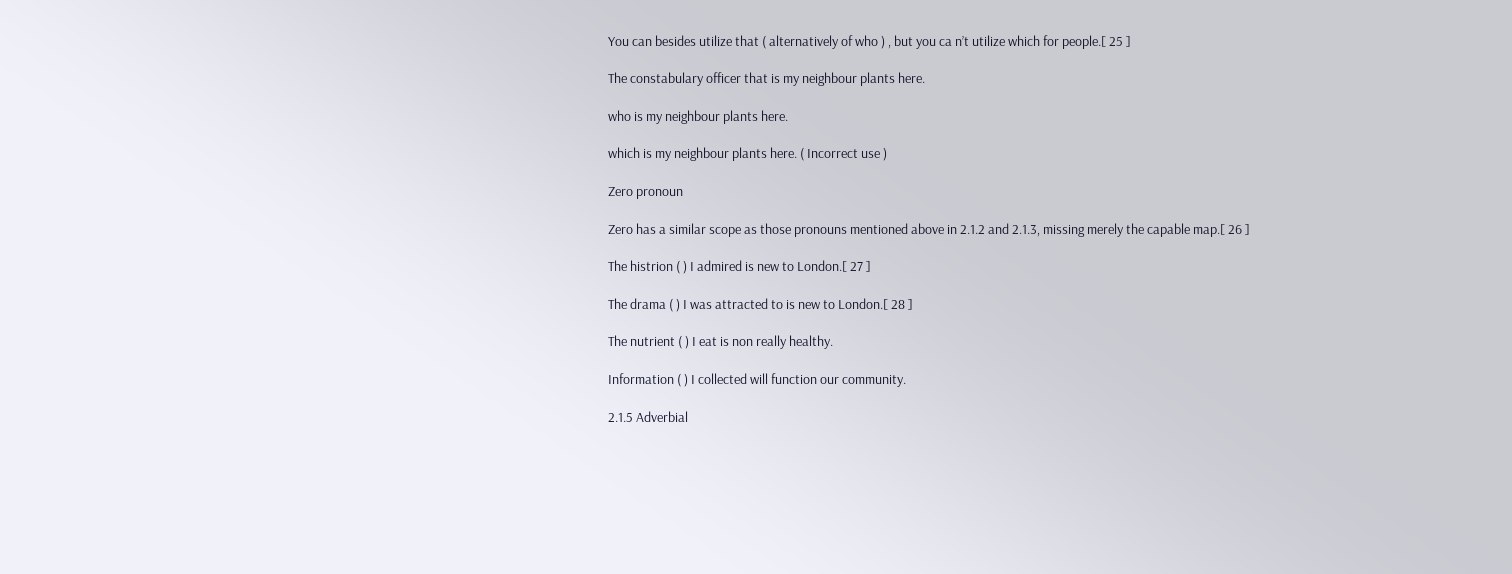You can besides utilize that ( alternatively of who ) , but you ca n’t utilize which for people.[ 25 ]

The constabulary officer that is my neighbour plants here.

who is my neighbour plants here.

which is my neighbour plants here. ( Incorrect use )

Zero pronoun

Zero has a similar scope as those pronouns mentioned above in 2.1.2 and 2.1.3, missing merely the capable map.[ 26 ]

The histrion ( ) I admired is new to London.[ 27 ]

The drama ( ) I was attracted to is new to London.[ 28 ]

The nutrient ( ) I eat is non really healthy.

Information ( ) I collected will function our community.

2.1.5 Adverbial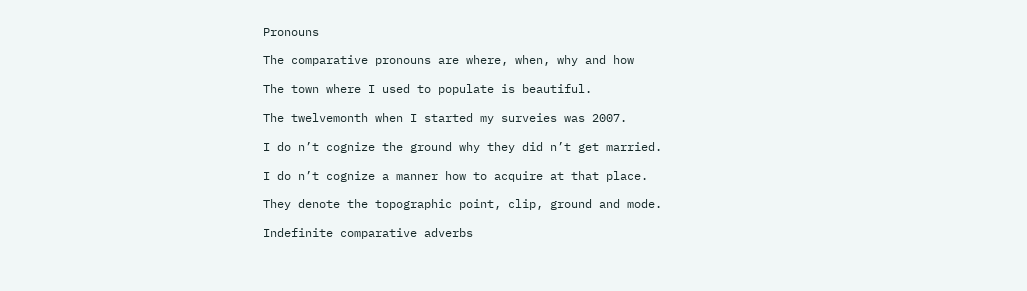Pronouns

The comparative pronouns are where, when, why and how

The town where I used to populate is beautiful.

The twelvemonth when I started my surveies was 2007.

I do n’t cognize the ground why they did n’t get married.

I do n’t cognize a manner how to acquire at that place.

They denote the topographic point, clip, ground and mode.

Indefinite comparative adverbs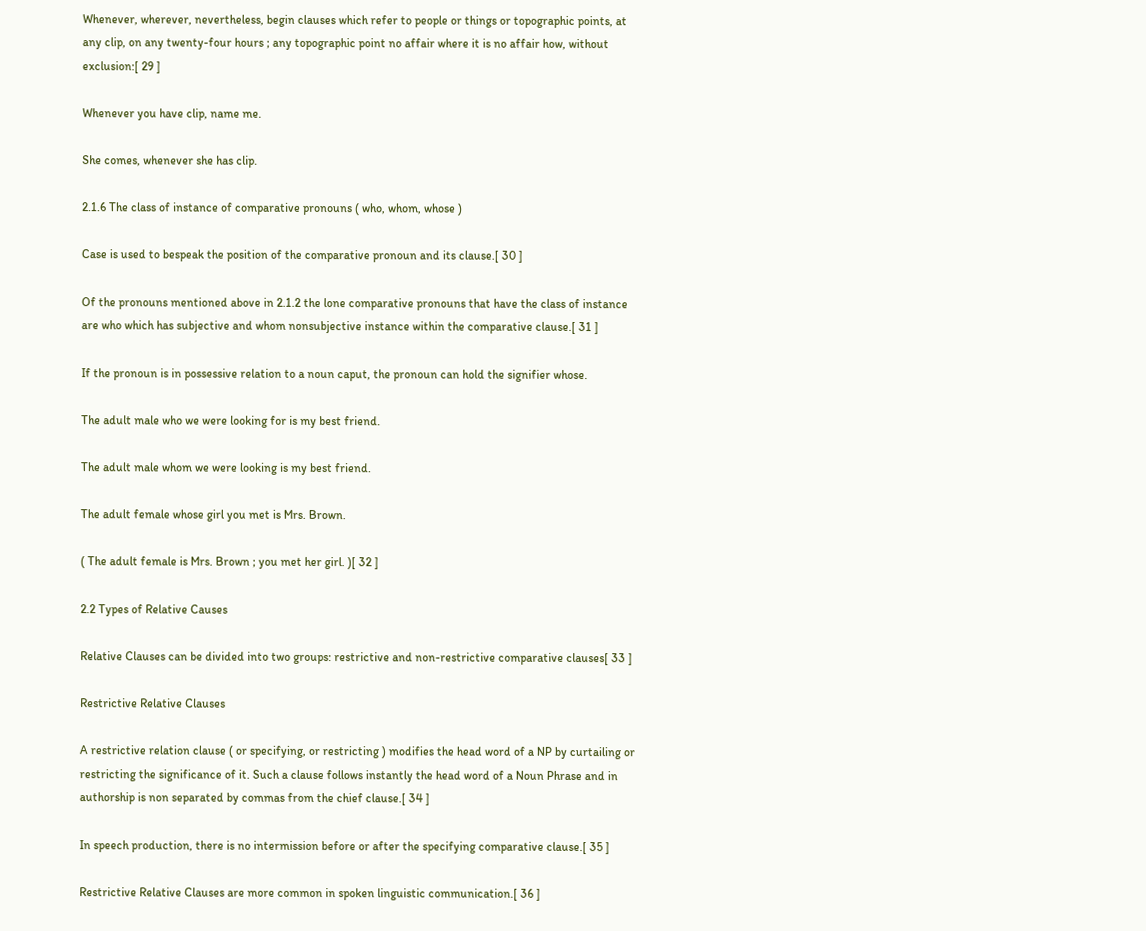Whenever, wherever, nevertheless, begin clauses which refer to people or things or topographic points, at any clip, on any twenty-four hours ; any topographic point no affair where it is no affair how, without exclusion:[ 29 ]

Whenever you have clip, name me.

She comes, whenever she has clip.

2.1.6 The class of instance of comparative pronouns ( who, whom, whose )

Case is used to bespeak the position of the comparative pronoun and its clause.[ 30 ]

Of the pronouns mentioned above in 2.1.2 the lone comparative pronouns that have the class of instance are who which has subjective and whom nonsubjective instance within the comparative clause.[ 31 ]

If the pronoun is in possessive relation to a noun caput, the pronoun can hold the signifier whose.

The adult male who we were looking for is my best friend.

The adult male whom we were looking is my best friend.

The adult female whose girl you met is Mrs. Brown.

( The adult female is Mrs. Brown ; you met her girl. )[ 32 ]

2.2 Types of Relative Causes

Relative Clauses can be divided into two groups: restrictive and non-restrictive comparative clauses[ 33 ]

Restrictive Relative Clauses

A restrictive relation clause ( or specifying, or restricting ) modifies the head word of a NP by curtailing or restricting the significance of it. Such a clause follows instantly the head word of a Noun Phrase and in authorship is non separated by commas from the chief clause.[ 34 ]

In speech production, there is no intermission before or after the specifying comparative clause.[ 35 ]

Restrictive Relative Clauses are more common in spoken linguistic communication.[ 36 ]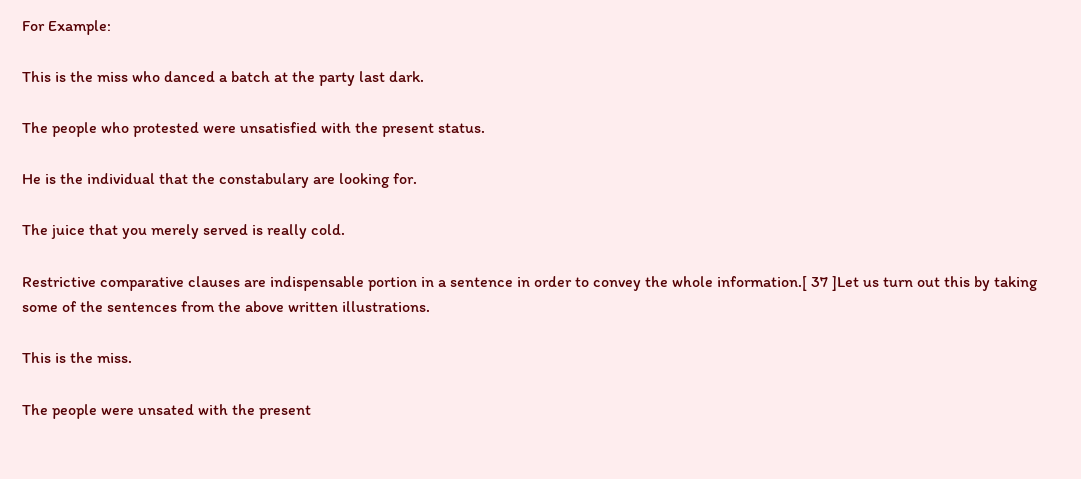For Example:

This is the miss who danced a batch at the party last dark.

The people who protested were unsatisfied with the present status.

He is the individual that the constabulary are looking for.

The juice that you merely served is really cold.

Restrictive comparative clauses are indispensable portion in a sentence in order to convey the whole information.[ 37 ]Let us turn out this by taking some of the sentences from the above written illustrations.

This is the miss.

The people were unsated with the present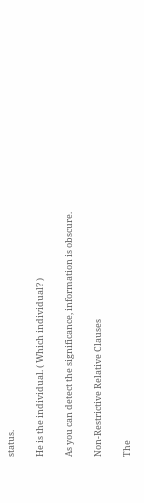status.

He is the individual. ( Which individual? )

As you can detect the significance, information is obscure.

Non-Restrictive Relative Clauses

The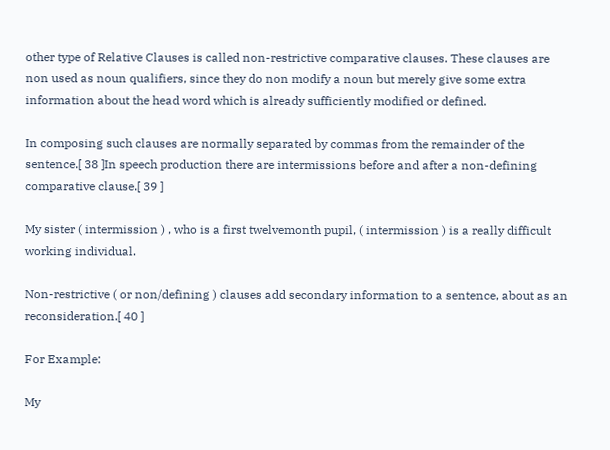other type of Relative Clauses is called non-restrictive comparative clauses. These clauses are non used as noun qualifiers, since they do non modify a noun but merely give some extra information about the head word which is already sufficiently modified or defined.

In composing such clauses are normally separated by commas from the remainder of the sentence.[ 38 ]In speech production there are intermissions before and after a non-defining comparative clause.[ 39 ]

My sister ( intermission ) , who is a first twelvemonth pupil, ( intermission ) is a really difficult working individual.

Non-restrictive ( or non/defining ) clauses add secondary information to a sentence, about as an reconsideration.[ 40 ]

For Example:

My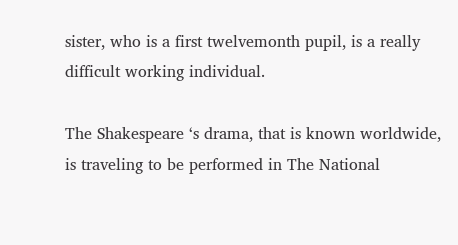sister, who is a first twelvemonth pupil, is a really difficult working individual.

The Shakespeare ‘s drama, that is known worldwide, is traveling to be performed in The National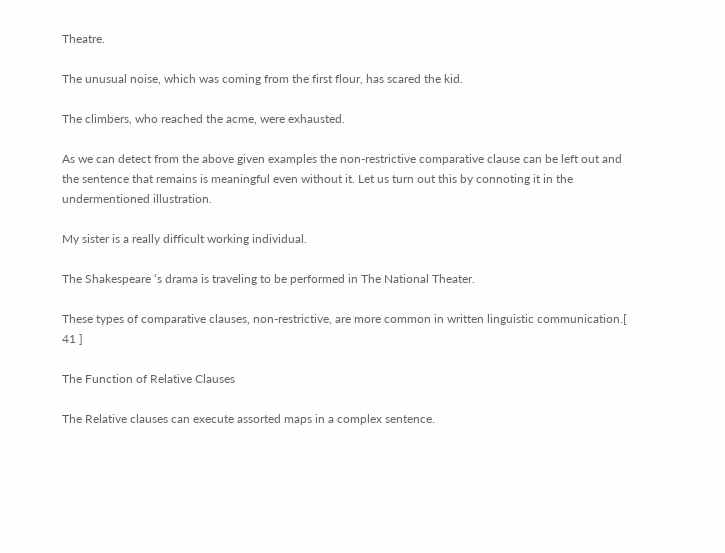Theatre.

The unusual noise, which was coming from the first flour, has scared the kid.

The climbers, who reached the acme, were exhausted.

As we can detect from the above given examples the non-restrictive comparative clause can be left out and the sentence that remains is meaningful even without it. Let us turn out this by connoting it in the undermentioned illustration.

My sister is a really difficult working individual.

The Shakespeare ‘s drama is traveling to be performed in The National Theater.

These types of comparative clauses, non-restrictive, are more common in written linguistic communication.[ 41 ]

The Function of Relative Clauses

The Relative clauses can execute assorted maps in a complex sentence.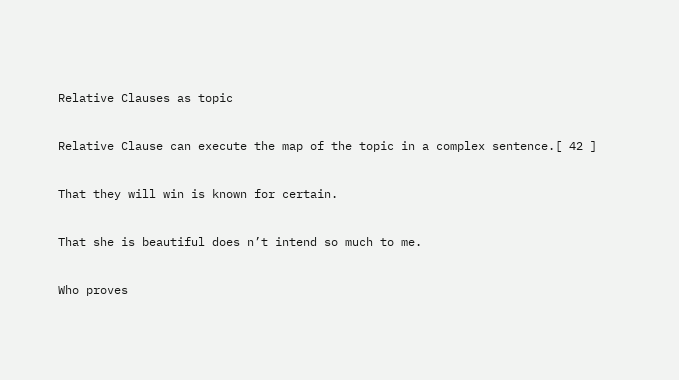Relative Clauses as topic

Relative Clause can execute the map of the topic in a complex sentence.[ 42 ]

That they will win is known for certain.

That she is beautiful does n’t intend so much to me.

Who proves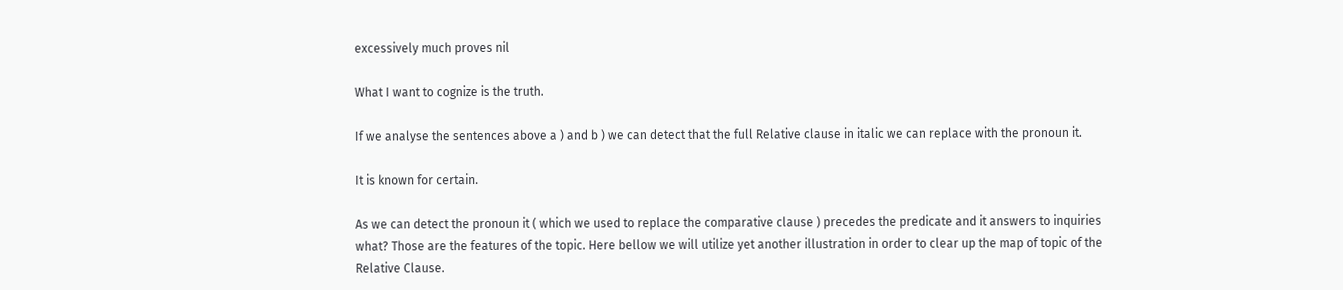excessively much proves nil

What I want to cognize is the truth.

If we analyse the sentences above a ) and b ) we can detect that the full Relative clause in italic we can replace with the pronoun it.

It is known for certain.

As we can detect the pronoun it ( which we used to replace the comparative clause ) precedes the predicate and it answers to inquiries what? Those are the features of the topic. Here bellow we will utilize yet another illustration in order to clear up the map of topic of the Relative Clause.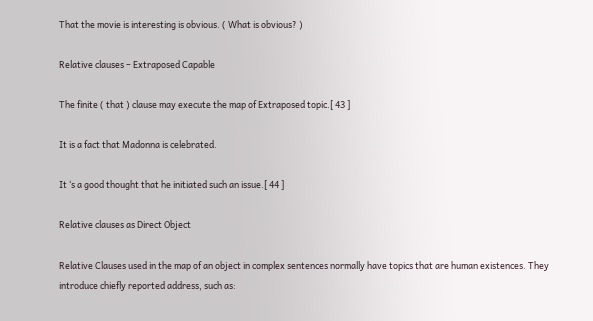That the movie is interesting is obvious. ( What is obvious? )

Relative clauses – Extraposed Capable

The finite ( that ) clause may execute the map of Extraposed topic.[ 43 ]

It is a fact that Madonna is celebrated.

It ‘s a good thought that he initiated such an issue.[ 44 ]

Relative clauses as Direct Object

Relative Clauses used in the map of an object in complex sentences normally have topics that are human existences. They introduce chiefly reported address, such as: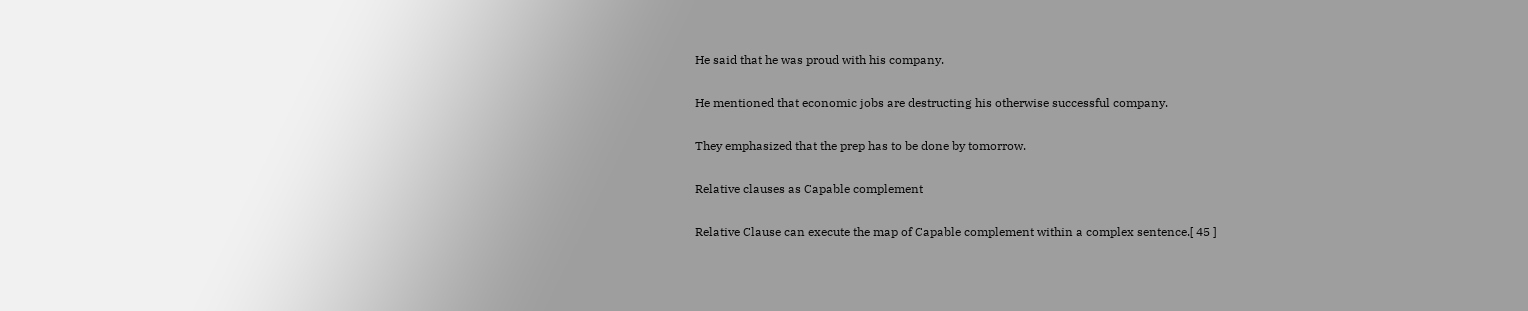He said that he was proud with his company.

He mentioned that economic jobs are destructing his otherwise successful company.

They emphasized that the prep has to be done by tomorrow.

Relative clauses as Capable complement

Relative Clause can execute the map of Capable complement within a complex sentence.[ 45 ]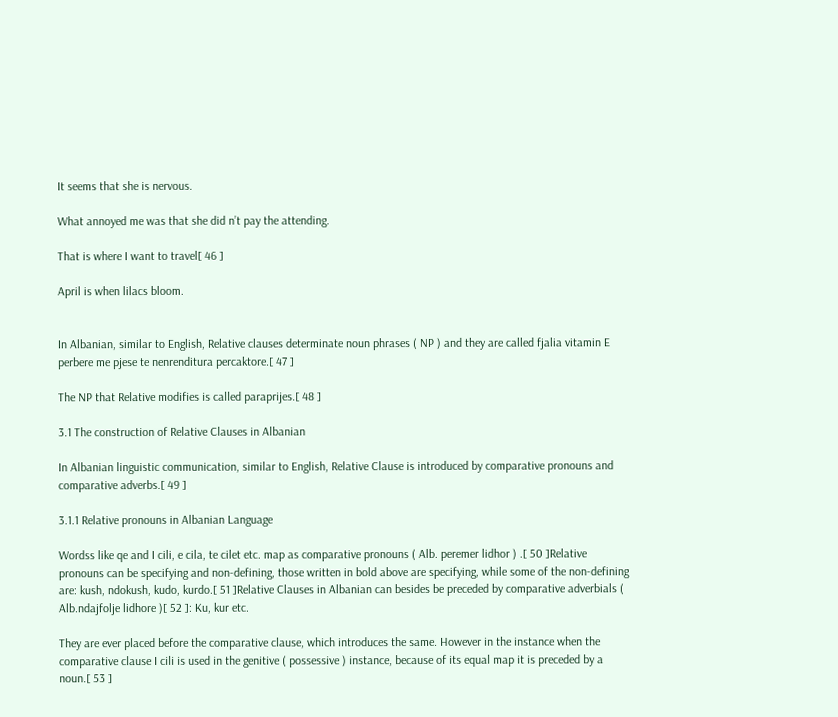It seems that she is nervous.

What annoyed me was that she did n’t pay the attending.

That is where I want to travel[ 46 ]

April is when lilacs bloom.


In Albanian, similar to English, Relative clauses determinate noun phrases ( NP ) and they are called fjalia vitamin E perbere me pjese te nenrenditura percaktore.[ 47 ]

The NP that Relative modifies is called paraprijes.[ 48 ]

3.1 The construction of Relative Clauses in Albanian

In Albanian linguistic communication, similar to English, Relative Clause is introduced by comparative pronouns and comparative adverbs.[ 49 ]

3.1.1 Relative pronouns in Albanian Language

Wordss like qe and I cili, e cila, te cilet etc. map as comparative pronouns ( Alb. peremer lidhor ) .[ 50 ]Relative pronouns can be specifying and non-defining, those written in bold above are specifying, while some of the non-defining are: kush, ndokush, kudo, kurdo.[ 51 ]Relative Clauses in Albanian can besides be preceded by comparative adverbials ( Alb.ndajfolje lidhore )[ 52 ]: Ku, kur etc.

They are ever placed before the comparative clause, which introduces the same. However in the instance when the comparative clause I cili is used in the genitive ( possessive ) instance, because of its equal map it is preceded by a noun.[ 53 ]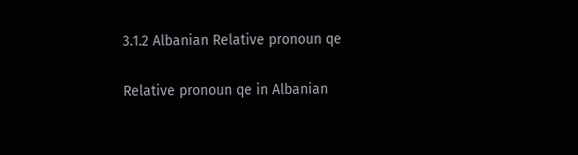3.1.2 Albanian Relative pronoun qe

Relative pronoun qe in Albanian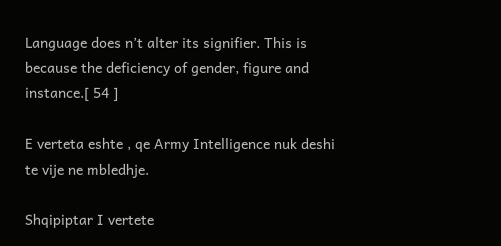Language does n’t alter its signifier. This is because the deficiency of gender, figure and instance.[ 54 ]

E verteta eshte , qe Army Intelligence nuk deshi te vije ne mbledhje.

Shqipiptar I vertete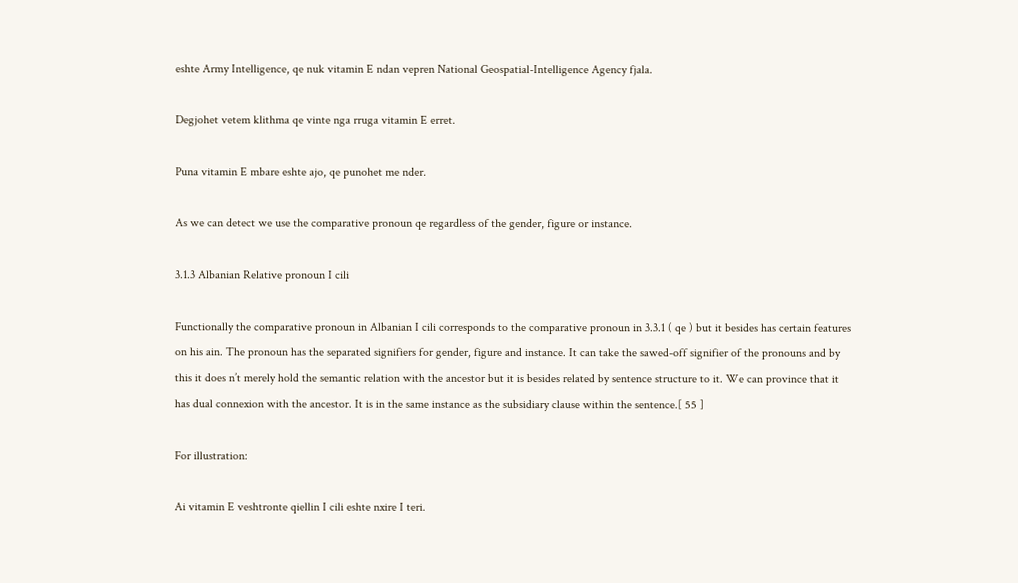eshte Army Intelligence, qe nuk vitamin E ndan vepren National Geospatial-Intelligence Agency fjala.

Degjohet vetem klithma qe vinte nga rruga vitamin E erret.

Puna vitamin E mbare eshte ajo, qe punohet me nder.

As we can detect we use the comparative pronoun qe regardless of the gender, figure or instance.

3.1.3 Albanian Relative pronoun I cili

Functionally the comparative pronoun in Albanian I cili corresponds to the comparative pronoun in 3.3.1 ( qe ) but it besides has certain features on his ain. The pronoun has the separated signifiers for gender, figure and instance. It can take the sawed-off signifier of the pronouns and by this it does n’t merely hold the semantic relation with the ancestor but it is besides related by sentence structure to it. We can province that it has dual connexion with the ancestor. It is in the same instance as the subsidiary clause within the sentence.[ 55 ]

For illustration:

Ai vitamin E veshtronte qiellin I cili eshte nxire I teri.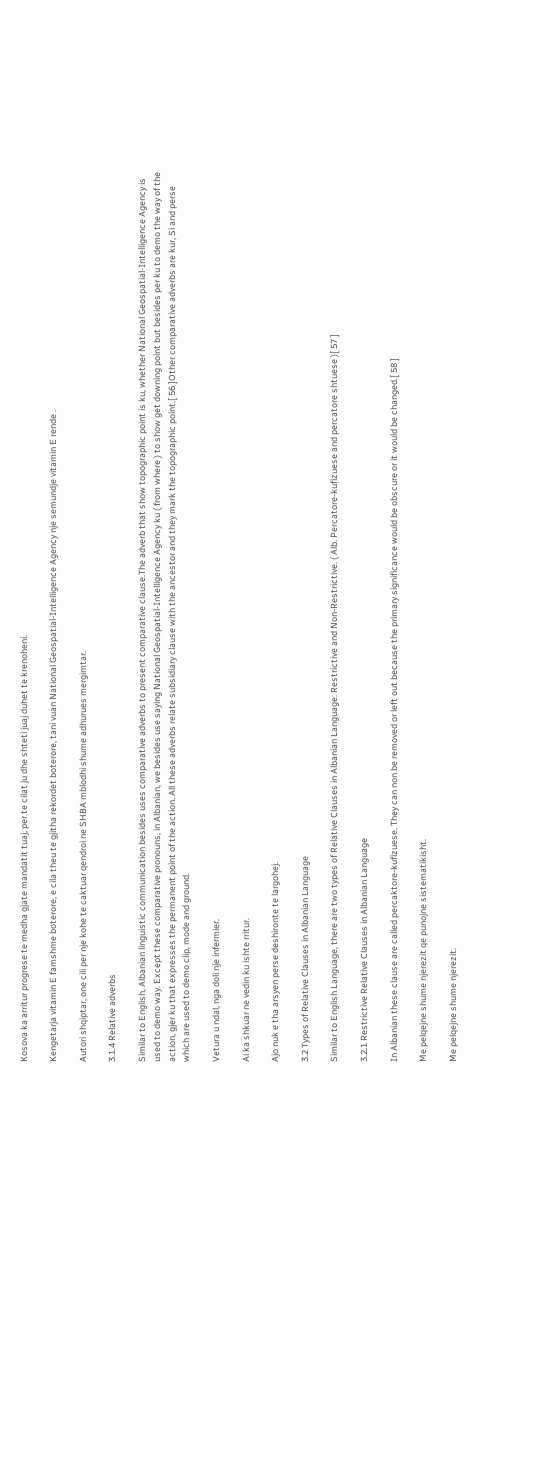Kosova ka arritur progrese te medha gjate mandatit tuaj, per te cilat ju dhe shteti juaj duhet te krenoheni.

Kengetarja vitamin E famshme boterore, e cila theu te gjitha rekordet boterore, tani vuan National Geospatial-Intelligence Agency nje semundje vitamin E rende .

Autori shqiptar, one cili per nje kohe te caktuar qendroi ne SHBA mblodhi shume adhurues mergimtar.

3.1.4 Relative adverbs

Similar to English, Albanian linguistic communication besides uses comparative adverbs to present comparative clause.The adverb that show topographic point is ku, whether National Geospatial-Intelligence Agency is used to demo way. Except these comparative pronouns, in Albanian, we besides use saying National Geospatial-Intelligence Agency ku ( from where ) to show get downing point but besides per ku to demo the way of the action, gjer ku that expresses the permanent point of the action. All these adverbs relate subsidiary clause with the ancestor and they mark the topographic point.[ 56 ]Other comparative adverbs are kur, Si and perse which are used to demo clip, mode and ground.

Vetura u ndal, nga doli nje infermier.

Ai ka shkuar ne vedin ku ishte rritur.

Ajo nuk e tha arsyen perse deshironte te largohej.

3.2 Types of Relative Clauses in Albanian Language

Similar to English Language, there are two types of Relative Clauses in Albanian Language: Restrictive and Non-Restrictive. ( Alb. Percatore-kufizuese and percatore shtuese )[ 57 ]

3.2.1 Restrictive Relative Clauses in Albanian Language

In Albanian these clause are called percaktore-kufizuese. They can non be removed or left out because the primary significance would be obscure or it would be changed.[ 58 ]

Me pelqejne shume njerezit qe punojne sistematikisht.

Me pelqejne shume njerezit.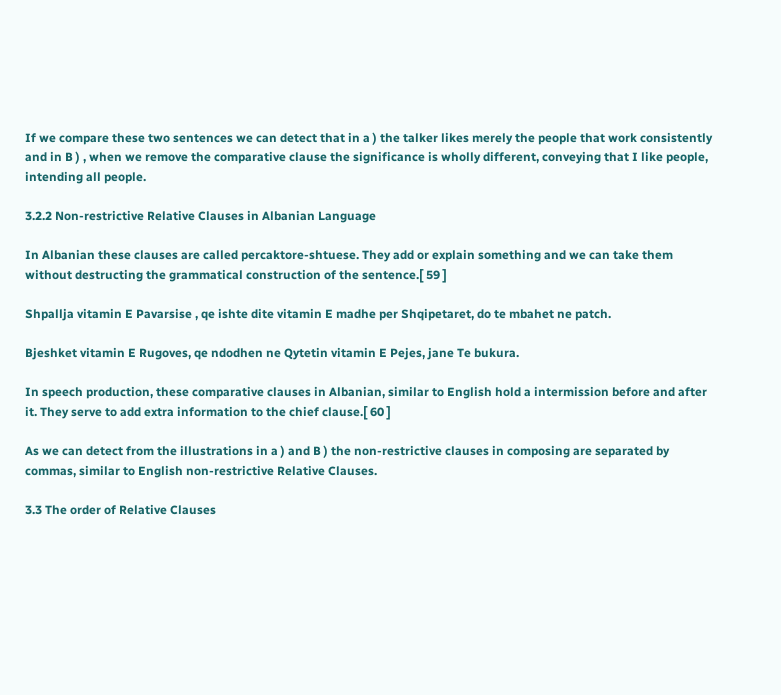If we compare these two sentences we can detect that in a ) the talker likes merely the people that work consistently and in B ) , when we remove the comparative clause the significance is wholly different, conveying that I like people, intending all people.

3.2.2 Non-restrictive Relative Clauses in Albanian Language

In Albanian these clauses are called percaktore-shtuese. They add or explain something and we can take them without destructing the grammatical construction of the sentence.[ 59 ]

Shpallja vitamin E Pavarsise , qe ishte dite vitamin E madhe per Shqipetaret, do te mbahet ne patch.

Bjeshket vitamin E Rugoves, qe ndodhen ne Qytetin vitamin E Pejes, jane Te bukura.

In speech production, these comparative clauses in Albanian, similar to English hold a intermission before and after it. They serve to add extra information to the chief clause.[ 60 ]

As we can detect from the illustrations in a ) and B ) the non-restrictive clauses in composing are separated by commas, similar to English non-restrictive Relative Clauses.

3.3 The order of Relative Clauses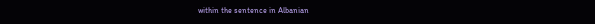within the sentence in Albanian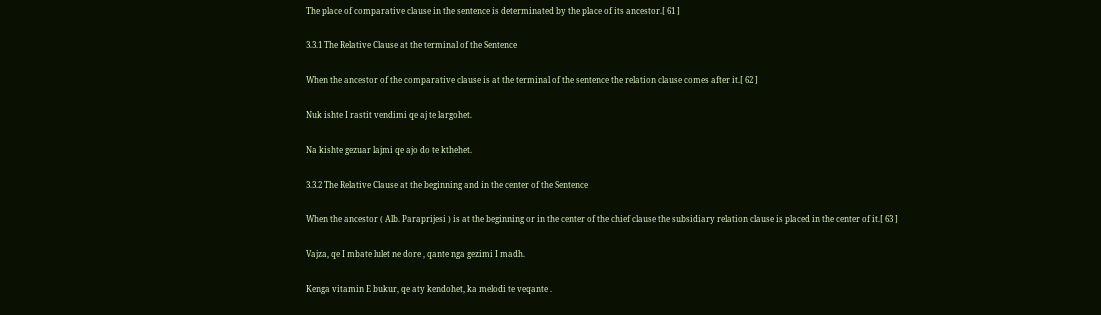The place of comparative clause in the sentence is determinated by the place of its ancestor.[ 61 ]

3.3.1 The Relative Clause at the terminal of the Sentence

When the ancestor of the comparative clause is at the terminal of the sentence the relation clause comes after it.[ 62 ]

Nuk ishte I rastit vendimi qe aj te largohet.

Na kishte gezuar lajmi qe ajo do te kthehet.

3.3.2 The Relative Clause at the beginning and in the center of the Sentence

When the ancestor ( Alb. Paraprijesi ) is at the beginning or in the center of the chief clause the subsidiary relation clause is placed in the center of it.[ 63 ]

Vajza, qe I mbate lulet ne dore , qante nga gezimi I madh.

Kenga vitamin E bukur, qe aty kendohet, ka melodi te veqante .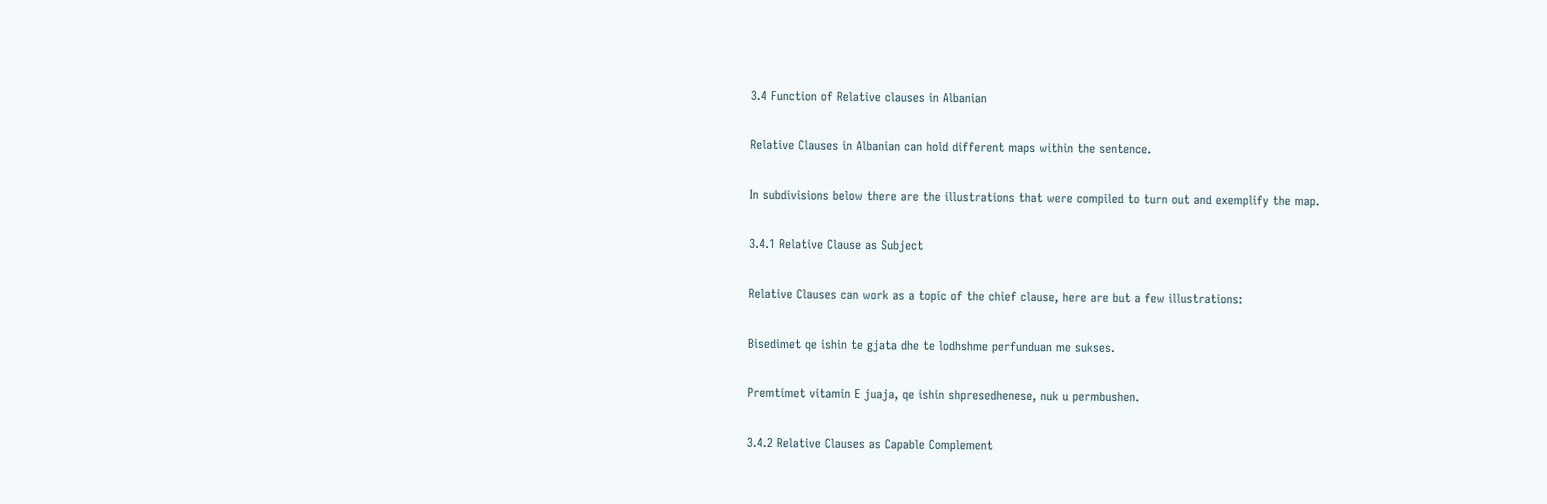3.4 Function of Relative clauses in Albanian

Relative Clauses in Albanian can hold different maps within the sentence.

In subdivisions below there are the illustrations that were compiled to turn out and exemplify the map.

3.4.1 Relative Clause as Subject

Relative Clauses can work as a topic of the chief clause, here are but a few illustrations:

Bisedimet qe ishin te gjata dhe te lodhshme perfunduan me sukses.

Premtimet vitamin E juaja, qe ishin shpresedhenese, nuk u permbushen.

3.4.2 Relative Clauses as Capable Complement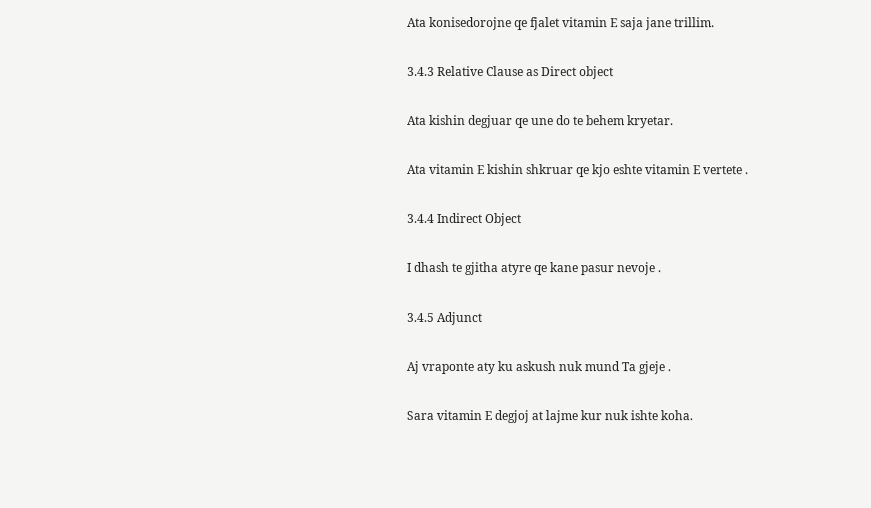Ata konisedorojne qe fjalet vitamin E saja jane trillim.

3.4.3 Relative Clause as Direct object

Ata kishin degjuar qe une do te behem kryetar.

Ata vitamin E kishin shkruar qe kjo eshte vitamin E vertete .

3.4.4 Indirect Object

I dhash te gjitha atyre qe kane pasur nevoje .

3.4.5 Adjunct

Aj vraponte aty ku askush nuk mund Ta gjeje .

Sara vitamin E degjoj at lajme kur nuk ishte koha.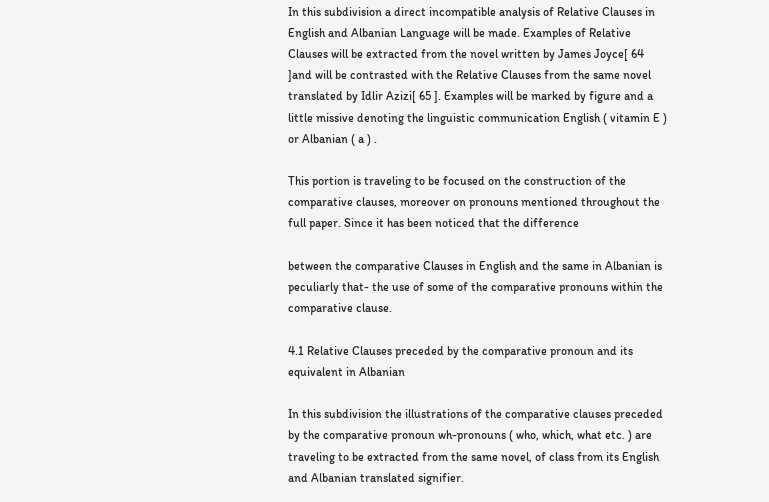In this subdivision a direct incompatible analysis of Relative Clauses in English and Albanian Language will be made. Examples of Relative Clauses will be extracted from the novel written by James Joyce[ 64 ]and will be contrasted with the Relative Clauses from the same novel translated by Idlir Azizi[ 65 ]. Examples will be marked by figure and a little missive denoting the linguistic communication English ( vitamin E ) or Albanian ( a ) .

This portion is traveling to be focused on the construction of the comparative clauses, moreover on pronouns mentioned throughout the full paper. Since it has been noticed that the difference

between the comparative Clauses in English and the same in Albanian is peculiarly that- the use of some of the comparative pronouns within the comparative clause.

4.1 Relative Clauses preceded by the comparative pronoun and its equivalent in Albanian

In this subdivision the illustrations of the comparative clauses preceded by the comparative pronoun wh-pronouns ( who, which, what etc. ) are traveling to be extracted from the same novel, of class from its English and Albanian translated signifier.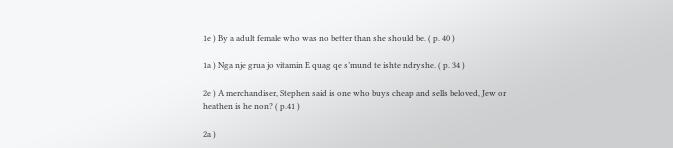1e ) By a adult female who was no better than she should be. ( p. 40 )

1a ) Nga nje grua jo vitamin E quag qe s’mund te ishte ndryshe. ( p. 34 )

2e ) A merchandiser, Stephen said is one who buys cheap and sells beloved, Jew or heathen is he non? ( p.41 )

2a )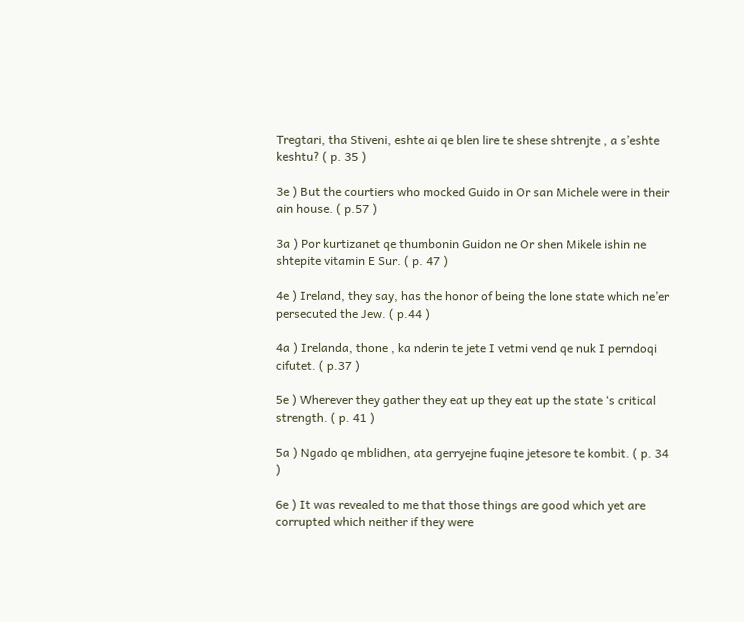Tregtari, tha Stiveni, eshte ai qe blen lire te shese shtrenjte , a s’eshte keshtu? ( p. 35 )

3e ) But the courtiers who mocked Guido in Or san Michele were in their ain house. ( p.57 )

3a ) Por kurtizanet qe thumbonin Guidon ne Or shen Mikele ishin ne shtepite vitamin E Sur. ( p. 47 )

4e ) Ireland, they say, has the honor of being the lone state which ne’er persecuted the Jew. ( p.44 )

4a ) Irelanda, thone , ka nderin te jete I vetmi vend qe nuk I perndoqi cifutet. ( p.37 )

5e ) Wherever they gather they eat up they eat up the state ‘s critical strength. ( p. 41 )

5a ) Ngado qe mblidhen, ata gerryejne fuqine jetesore te kombit. ( p. 34 )

6e ) It was revealed to me that those things are good which yet are corrupted which neither if they were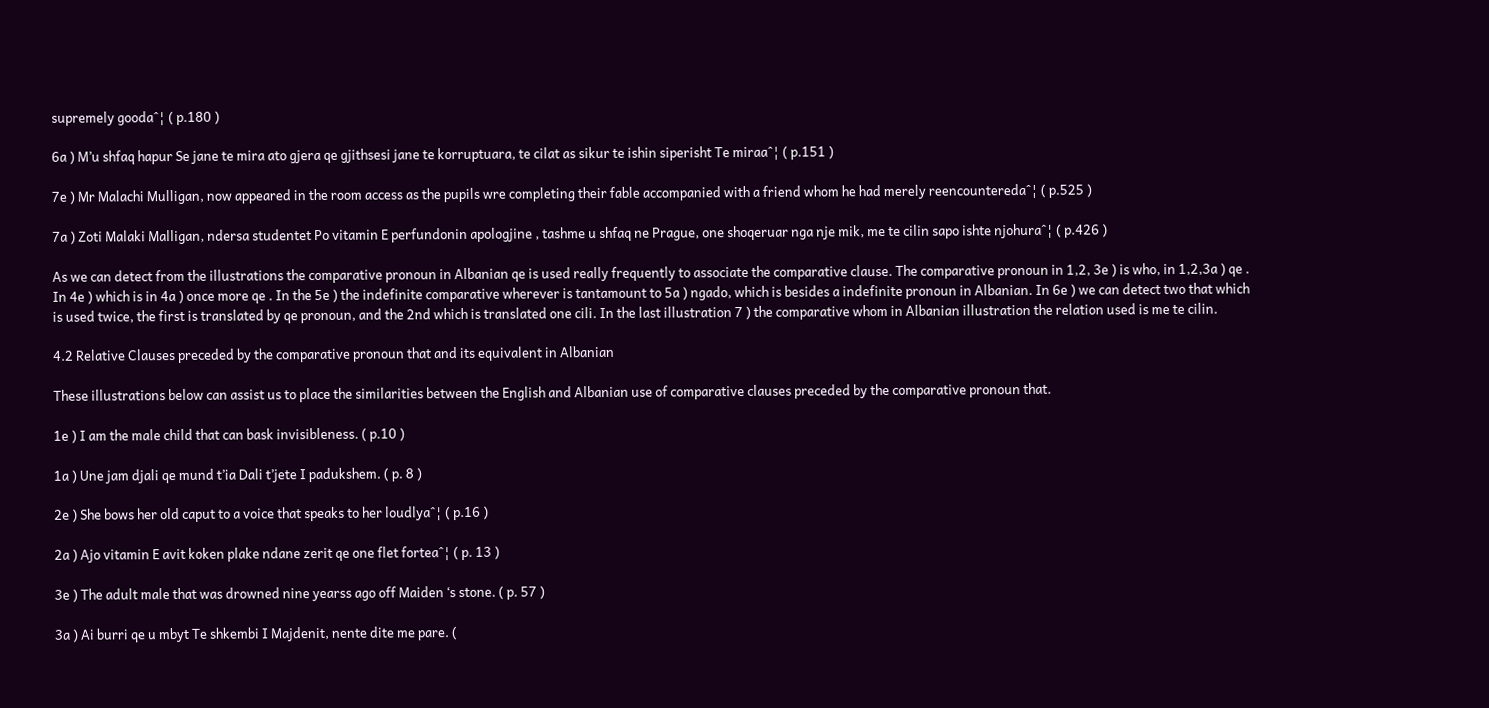supremely goodaˆ¦ ( p.180 )

6a ) M’u shfaq hapur Se jane te mira ato gjera qe gjithsesi jane te korruptuara, te cilat as sikur te ishin siperisht Te miraaˆ¦ ( p.151 )

7e ) Mr Malachi Mulligan, now appeared in the room access as the pupils wre completing their fable accompanied with a friend whom he had merely reencounteredaˆ¦ ( p.525 )

7a ) Zoti Malaki Malligan, ndersa studentet Po vitamin E perfundonin apologjine , tashme u shfaq ne Prague, one shoqeruar nga nje mik, me te cilin sapo ishte njohuraˆ¦ ( p.426 )

As we can detect from the illustrations the comparative pronoun in Albanian qe is used really frequently to associate the comparative clause. The comparative pronoun in 1,2, 3e ) is who, in 1,2,3a ) qe . In 4e ) which is in 4a ) once more qe . In the 5e ) the indefinite comparative wherever is tantamount to 5a ) ngado, which is besides a indefinite pronoun in Albanian. In 6e ) we can detect two that which is used twice, the first is translated by qe pronoun, and the 2nd which is translated one cili. In the last illustration 7 ) the comparative whom in Albanian illustration the relation used is me te cilin.

4.2 Relative Clauses preceded by the comparative pronoun that and its equivalent in Albanian

These illustrations below can assist us to place the similarities between the English and Albanian use of comparative clauses preceded by the comparative pronoun that.

1e ) I am the male child that can bask invisibleness. ( p.10 )

1a ) Une jam djali qe mund t’ia Dali t’jete I padukshem. ( p. 8 )

2e ) She bows her old caput to a voice that speaks to her loudlyaˆ¦ ( p.16 )

2a ) Ajo vitamin E avit koken plake ndane zerit qe one flet forteaˆ¦ ( p. 13 )

3e ) The adult male that was drowned nine yearss ago off Maiden ‘s stone. ( p. 57 )

3a ) Ai burri qe u mbyt Te shkembi I Majdenit, nente dite me pare. (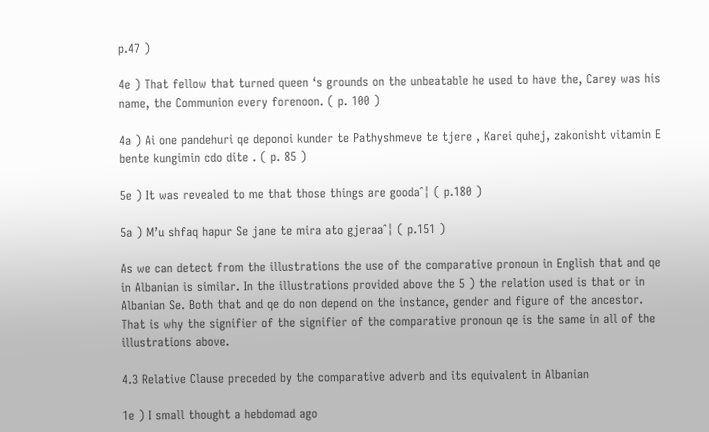p.47 )

4e ) That fellow that turned queen ‘s grounds on the unbeatable he used to have the, Carey was his name, the Communion every forenoon. ( p. 100 )

4a ) Ai one pandehuri qe deponoi kunder te Pathyshmeve te tjere , Karei quhej, zakonisht vitamin E bente kungimin cdo dite . ( p. 85 )

5e ) It was revealed to me that those things are goodaˆ¦ ( p.180 )

5a ) M’u shfaq hapur Se jane te mira ato gjeraaˆ¦ ( p.151 )

As we can detect from the illustrations the use of the comparative pronoun in English that and qe in Albanian is similar. In the illustrations provided above the 5 ) the relation used is that or in Albanian Se. Both that and qe do non depend on the instance, gender and figure of the ancestor. That is why the signifier of the signifier of the comparative pronoun qe is the same in all of the illustrations above.

4.3 Relative Clause preceded by the comparative adverb and its equivalent in Albanian

1e ) I small thought a hebdomad ago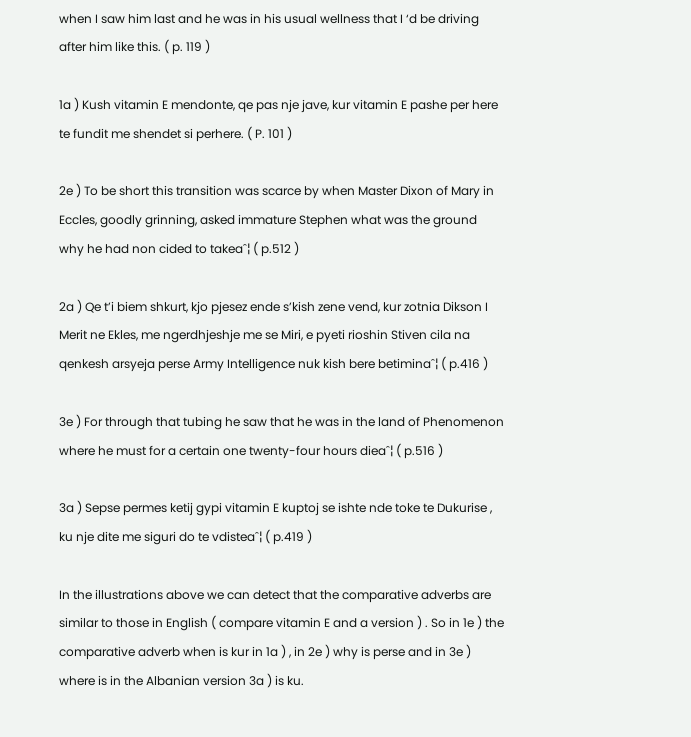when I saw him last and he was in his usual wellness that I ‘d be driving after him like this. ( p. 119 )

1a ) Kush vitamin E mendonte, qe pas nje jave, kur vitamin E pashe per here te fundit me shendet si perhere. ( P. 101 )

2e ) To be short this transition was scarce by when Master Dixon of Mary in Eccles, goodly grinning, asked immature Stephen what was the ground why he had non cided to takeaˆ¦ ( p.512 )

2a ) Qe t’i biem shkurt, kjo pjesez ende s’kish zene vend, kur zotnia Dikson I Merit ne Ekles, me ngerdhjeshje me se Miri, e pyeti rioshin Stiven cila na qenkesh arsyeja perse Army Intelligence nuk kish bere betiminaˆ¦ ( p.416 )

3e ) For through that tubing he saw that he was in the land of Phenomenon where he must for a certain one twenty-four hours dieaˆ¦ ( p.516 )

3a ) Sepse permes ketij gypi vitamin E kuptoj se ishte nde toke te Dukurise , ku nje dite me siguri do te vdisteaˆ¦ ( p.419 )

In the illustrations above we can detect that the comparative adverbs are similar to those in English ( compare vitamin E and a version ) . So in 1e ) the comparative adverb when is kur in 1a ) , in 2e ) why is perse and in 3e ) where is in the Albanian version 3a ) is ku.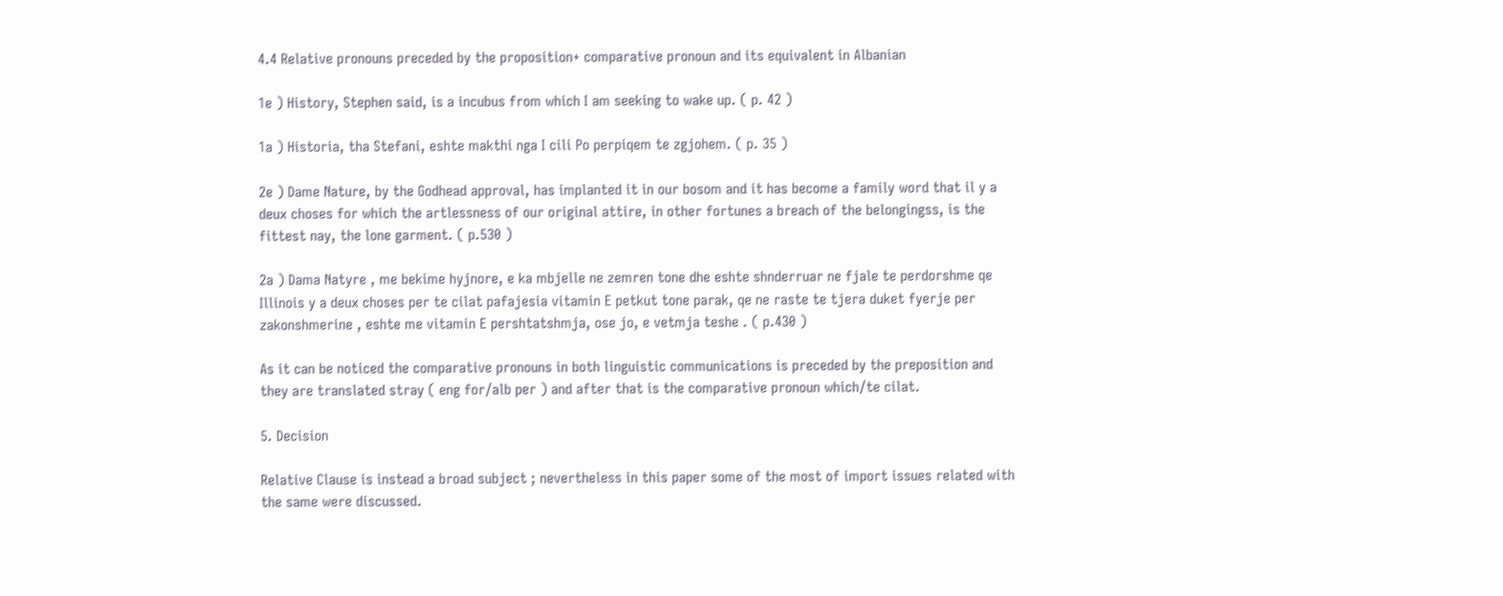4.4 Relative pronouns preceded by the proposition+ comparative pronoun and its equivalent in Albanian

1e ) History, Stephen said, is a incubus from which I am seeking to wake up. ( p. 42 )

1a ) Historia, tha Stefani, eshte makthi nga I cili Po perpiqem te zgjohem. ( p. 35 )

2e ) Dame Nature, by the Godhead approval, has implanted it in our bosom and it has become a family word that il y a deux choses for which the artlessness of our original attire, in other fortunes a breach of the belongingss, is the fittest nay, the lone garment. ( p.530 )

2a ) Dama Natyre , me bekime hyjnore, e ka mbjelle ne zemren tone dhe eshte shnderruar ne fjale te perdorshme qe Illinois y a deux choses per te cilat pafajesia vitamin E petkut tone parak, qe ne raste te tjera duket fyerje per zakonshmerine , eshte me vitamin E pershtatshmja, ose jo, e vetmja teshe . ( p.430 )

As it can be noticed the comparative pronouns in both linguistic communications is preceded by the preposition and they are translated stray ( eng for/alb per ) and after that is the comparative pronoun which/te cilat.

5. Decision

Relative Clause is instead a broad subject ; nevertheless in this paper some of the most of import issues related with the same were discussed.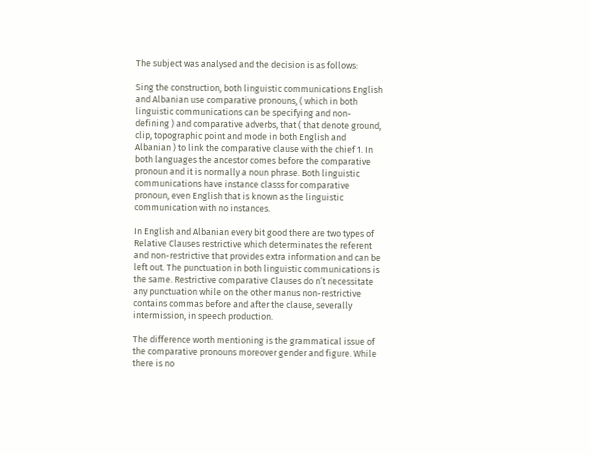The subject was analysed and the decision is as follows:

Sing the construction, both linguistic communications English and Albanian use comparative pronouns, ( which in both linguistic communications can be specifying and non-defining ) and comparative adverbs, that ( that denote ground, clip, topographic point and mode in both English and Albanian ) to link the comparative clause with the chief 1. In both languages the ancestor comes before the comparative pronoun and it is normally a noun phrase. Both linguistic communications have instance classs for comparative pronoun, even English that is known as the linguistic communication with no instances.

In English and Albanian every bit good there are two types of Relative Clauses restrictive which determinates the referent and non-restrictive that provides extra information and can be left out. The punctuation in both linguistic communications is the same. Restrictive comparative Clauses do n’t necessitate any punctuation while on the other manus non-restrictive contains commas before and after the clause, severally intermission, in speech production.

The difference worth mentioning is the grammatical issue of the comparative pronouns moreover gender and figure. While there is no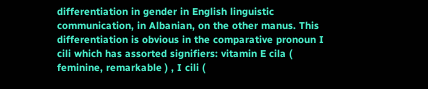differentiation in gender in English linguistic communication, in Albanian, on the other manus. This differentiation is obvious in the comparative pronoun I cili which has assorted signifiers: vitamin E cila ( feminine, remarkable ) , I cili (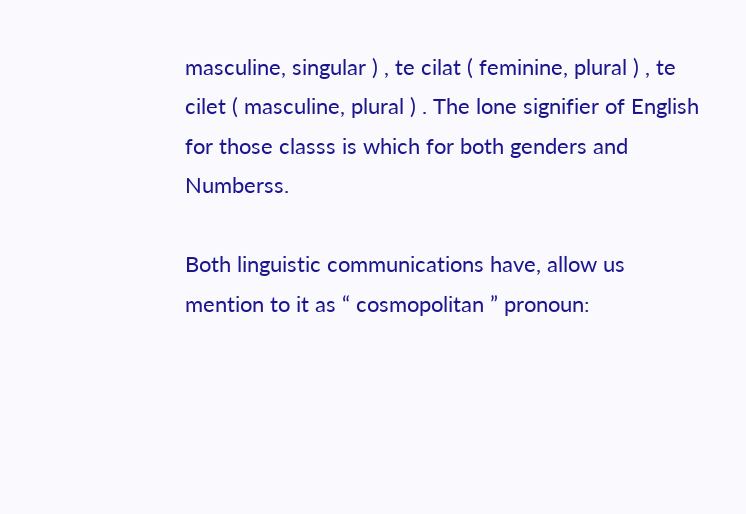masculine, singular ) , te cilat ( feminine, plural ) , te cilet ( masculine, plural ) . The lone signifier of English for those classs is which for both genders and Numberss.

Both linguistic communications have, allow us mention to it as “ cosmopolitan ” pronoun: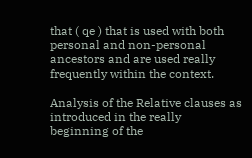that ( qe ) that is used with both personal and non-personal ancestors and are used really frequently within the context.

Analysis of the Relative clauses as introduced in the really beginning of the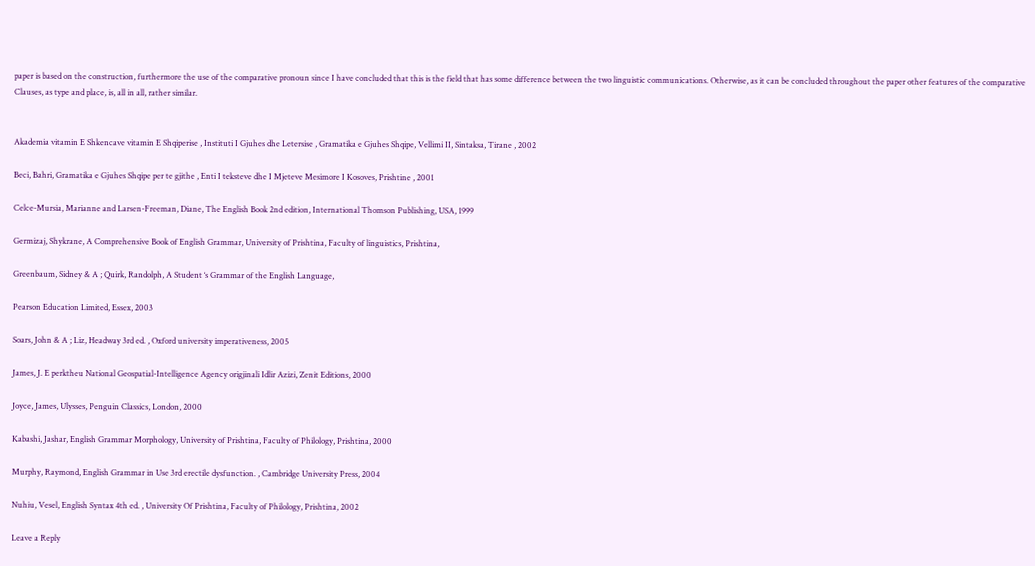paper is based on the construction, furthermore the use of the comparative pronoun since I have concluded that this is the field that has some difference between the two linguistic communications. Otherwise, as it can be concluded throughout the paper other features of the comparative Clauses, as type and place, is, all in all, rather similar.


Akademia vitamin E Shkencave vitamin E Shqiperise , Instituti I Gjuhes dhe Letersise , Gramatika e Gjuhes Shqipe, Vellimi II, Sintaksa, Tirane , 2002

Beci, Bahri, Gramatika e Gjuhes Shqipe per te gjithe , Enti I teksteve dhe I Mjeteve Mesimore I Kosoves, Prishtine , 2001

Celce-Mursia, Marianne and Larsen-Freeman, Diane, The English Book 2nd edition, International Thomson Publishing, USA, 1999

Germizaj, Shykrane, A Comprehensive Book of English Grammar, University of Prishtina, Faculty of linguistics, Prishtina,

Greenbaum, Sidney & A ; Quirk, Randolph, A Student ‘s Grammar of the English Language,

Pearson Education Limited, Essex, 2003

Soars, John & A ; Liz, Headway 3rd ed. , Oxford university imperativeness, 2005

James, J. E perktheu National Geospatial-Intelligence Agency origjinali Idlir Azizi, Zenit Editions, 2000

Joyce, James, Ulysses, Penguin Classics, London, 2000

Kabashi, Jashar, English Grammar Morphology, University of Prishtina, Faculty of Philology, Prishtina, 2000

Murphy, Raymond, English Grammar in Use 3rd erectile dysfunction. , Cambridge University Press, 2004

Nuhiu, Vesel, English Syntax 4th ed. , University Of Prishtina, Faculty of Philology, Prishtina, 2002

Leave a Reply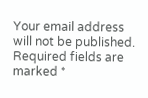Your email address will not be published. Required fields are marked *